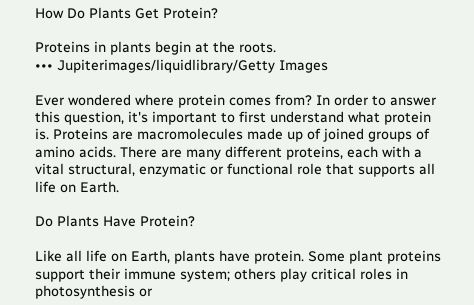How Do Plants Get Protein?

Proteins in plants begin at the roots.
••• Jupiterimages/liquidlibrary/Getty Images

Ever wondered where protein comes from? In order to answer this question, it's important to first understand what protein is. Proteins are macromolecules made up of joined groups of amino acids. There are many different proteins, each with a vital structural, enzymatic or functional role that supports all life on Earth.

Do Plants Have Protein?

Like all life on Earth, plants have protein. Some plant proteins support their immune system; others play critical roles in photosynthesis or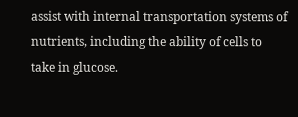assist with internal transportation systems of nutrients, including the ability of cells to take in glucose.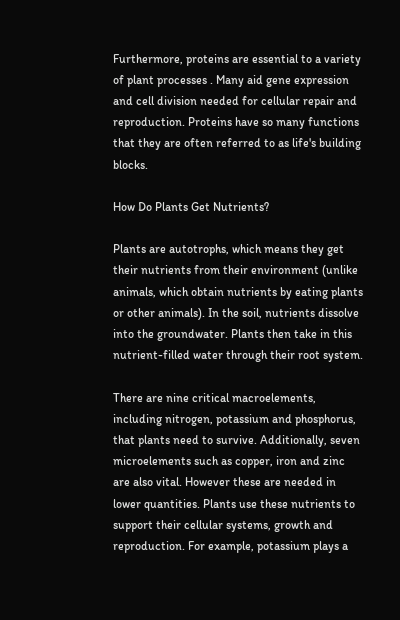Furthermore, proteins are essential to a variety of plant processes . Many aid gene expression and cell division needed for cellular repair and reproduction. Proteins have so many functions that they are often referred to as life's building blocks.

How Do Plants Get Nutrients?

Plants are autotrophs, which means they get their nutrients from their environment (unlike animals, which obtain nutrients by eating plants or other animals). In the soil, nutrients dissolve into the groundwater. Plants then take in this nutrient-filled water through their root system.

There are nine critical macroelements, including nitrogen, potassium and phosphorus, that plants need to survive. Additionally, seven microelements such as copper, iron and zinc are also vital. However these are needed in lower quantities. Plants use these nutrients to support their cellular systems, growth and reproduction. For example, potassium plays a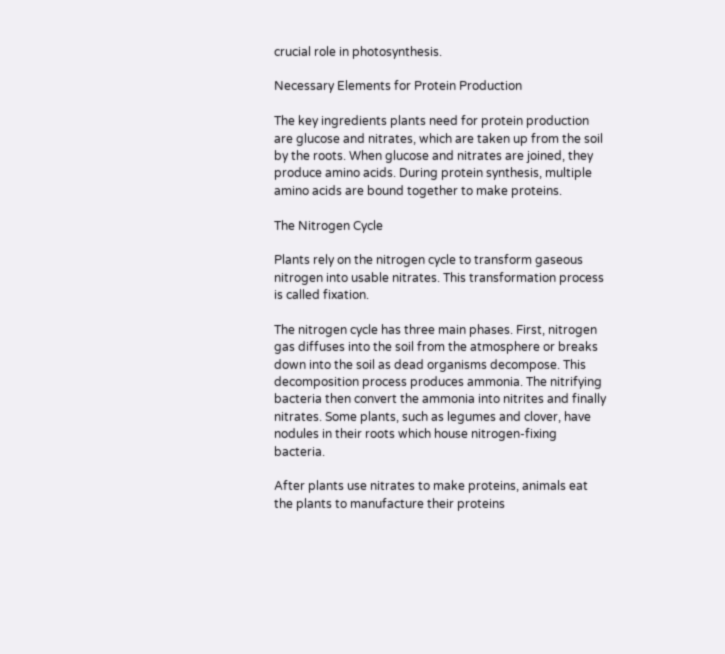crucial role in photosynthesis.

Necessary Elements for Protein Production

The key ingredients plants need for protein production are glucose and nitrates, which are taken up from the soil by the roots. When glucose and nitrates are joined, they produce amino acids. During protein synthesis, multiple amino acids are bound together to make proteins.

The Nitrogen Cycle

Plants rely on the nitrogen cycle to transform gaseous nitrogen into usable nitrates. This transformation process is called fixation.

The nitrogen cycle has three main phases. First, nitrogen gas diffuses into the soil from the atmosphere or breaks down into the soil as dead organisms decompose. This decomposition process produces ammonia. The nitrifying bacteria then convert the ammonia into nitrites and finally nitrates. Some plants, such as legumes and clover, have nodules in their roots which house nitrogen-fixing bacteria.

After plants use nitrates to make proteins, animals eat the plants to manufacture their proteins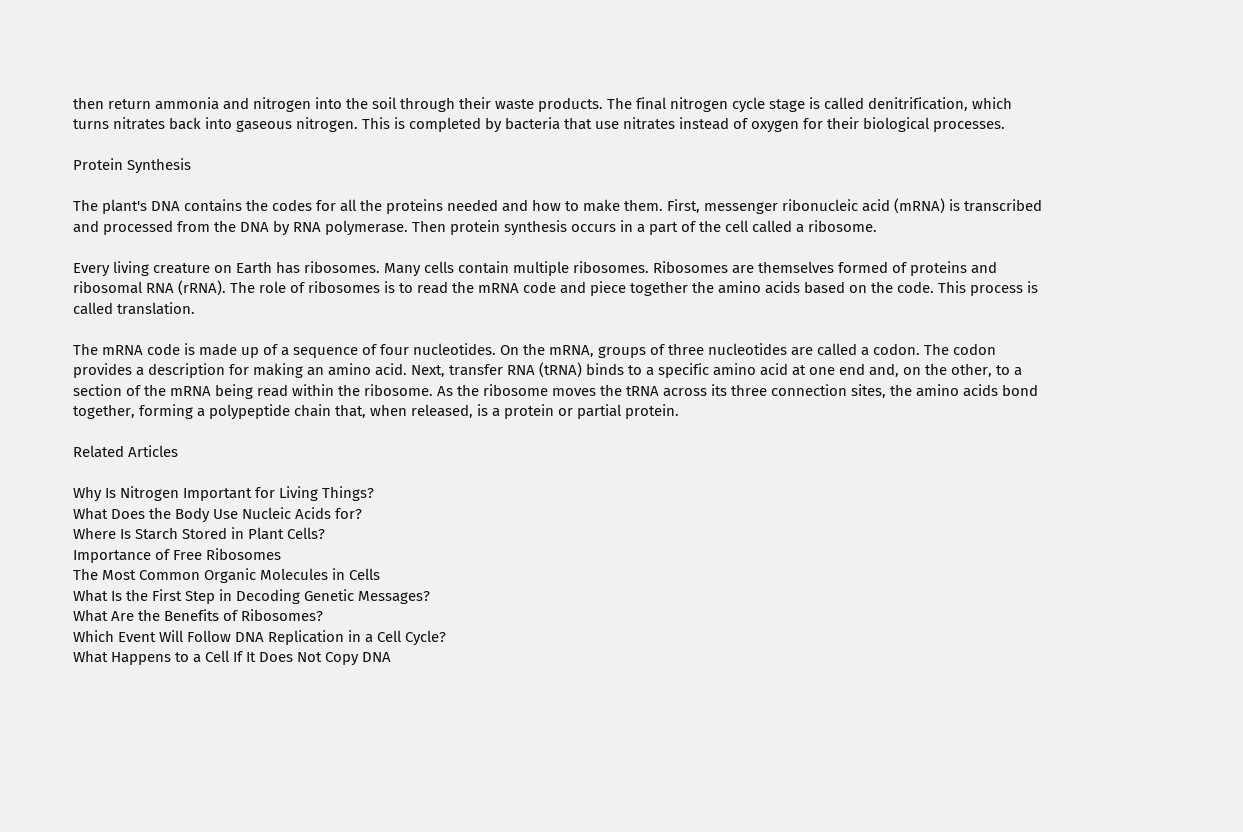then return ammonia and nitrogen into the soil through their waste products. The final nitrogen cycle stage is called denitrification, which turns nitrates back into gaseous nitrogen. This is completed by bacteria that use nitrates instead of oxygen for their biological processes.

Protein Synthesis

The plant's DNA contains the codes for all the proteins needed and how to make them. First, messenger ribonucleic acid (mRNA) is transcribed and processed from the DNA by RNA polymerase. Then protein synthesis occurs in a part of the cell called a ribosome.

Every living creature on Earth has ribosomes. Many cells contain multiple ribosomes. Ribosomes are themselves formed of proteins and ribosomal RNA (rRNA). The role of ribosomes is to read the mRNA code and piece together the amino acids based on the code. This process is called translation.

The mRNA code is made up of a sequence of four nucleotides. On the mRNA, groups of three nucleotides are called a codon. The codon provides a description for making an amino acid. Next, transfer RNA (tRNA) binds to a specific amino acid at one end and, on the other, to a section of the mRNA being read within the ribosome. As the ribosome moves the tRNA across its three connection sites, the amino acids bond together, forming a polypeptide chain that, when released, is a protein or partial protein.

Related Articles

Why Is Nitrogen Important for Living Things?
What Does the Body Use Nucleic Acids for?
Where Is Starch Stored in Plant Cells?
Importance of Free Ribosomes
The Most Common Organic Molecules in Cells
What Is the First Step in Decoding Genetic Messages?
What Are the Benefits of Ribosomes?
Which Event Will Follow DNA Replication in a Cell Cycle?
What Happens to a Cell If It Does Not Copy DNA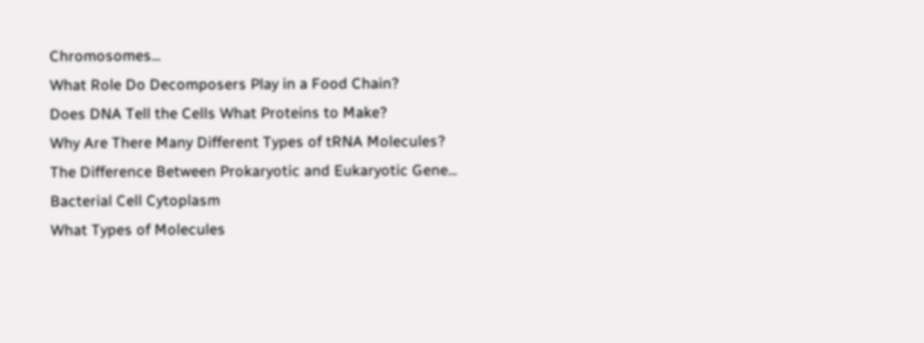Chromosomes...
What Role Do Decomposers Play in a Food Chain?
Does DNA Tell the Cells What Proteins to Make?
Why Are There Many Different Types of tRNA Molecules?
The Difference Between Prokaryotic and Eukaryotic Gene...
Bacterial Cell Cytoplasm
What Types of Molecules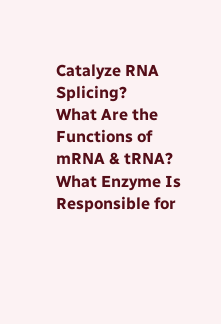Catalyze RNA Splicing?
What Are the Functions of mRNA & tRNA?
What Enzyme Is Responsible for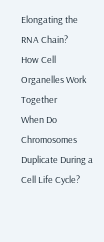Elongating the RNA Chain?
How Cell Organelles Work Together
When Do Chromosomes Duplicate During a Cell Life Cycle?